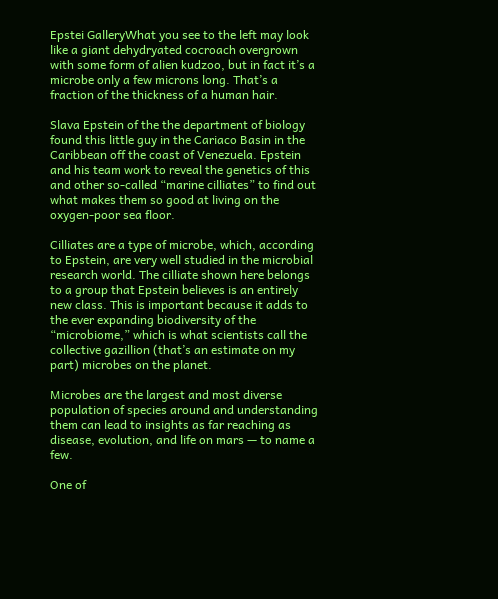Epstei GalleryWhat you see to the left may look like a giant dehydryated cocroach overgrown with some form of alien kudzoo, but in fact it’s a microbe only a few microns long. That’s a fraction of the thickness of a human hair.

Slava Epstein of the the department of biology found this little guy in the Cariaco Basin in the Caribbean off the coast of Venezuela. Epstein and his team work to reveal the genetics of this and other so-called “marine cilliates” to find out what makes them so good at living on the oxygen-poor sea floor.

Cilliates are a type of microbe, which, according to Epstein, are very well studied in the microbial research world. The cilliate shown here belongs to a group that Epstein believes is an entirely new class. This is important because it adds to the ever expanding biodiversity of the “microbiome,” which is what scientists call the collective gazillion (that’s an estimate on my part) microbes on the planet.

Microbes are the largest and most diverse population of species around and understanding them can lead to insights as far reaching as disease, evolution, and life on mars — to name a few.

One of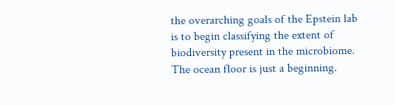the overarching goals of the Epstein lab is to begin classifying the extent of biodiversity present in the microbiome. The ocean floor is just a beginning.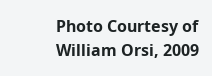Photo Courtesy of William Orsi, 2009